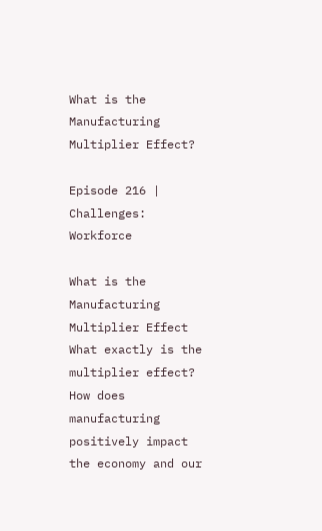What is the Manufacturing Multiplier Effect?

Episode 216 | Challenges: Workforce

What is the Manufacturing Multiplier Effect What exactly is the multiplier effect? How does manufacturing positively impact the economy and our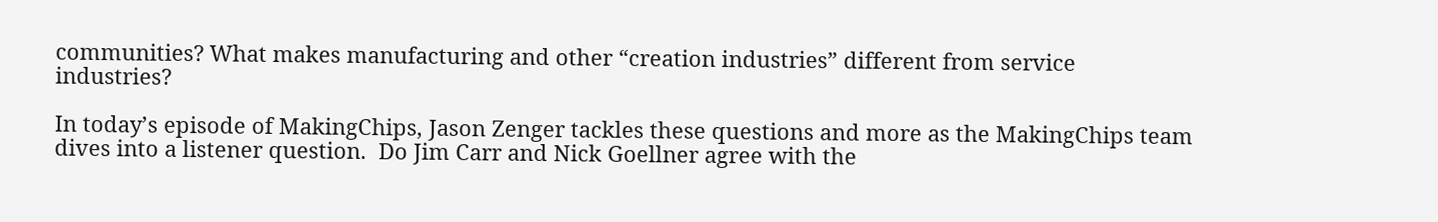communities? What makes manufacturing and other “creation industries” different from service industries?

In today’s episode of MakingChips, Jason Zenger tackles these questions and more as the MakingChips team dives into a listener question.  Do Jim Carr and Nick Goellner agree with the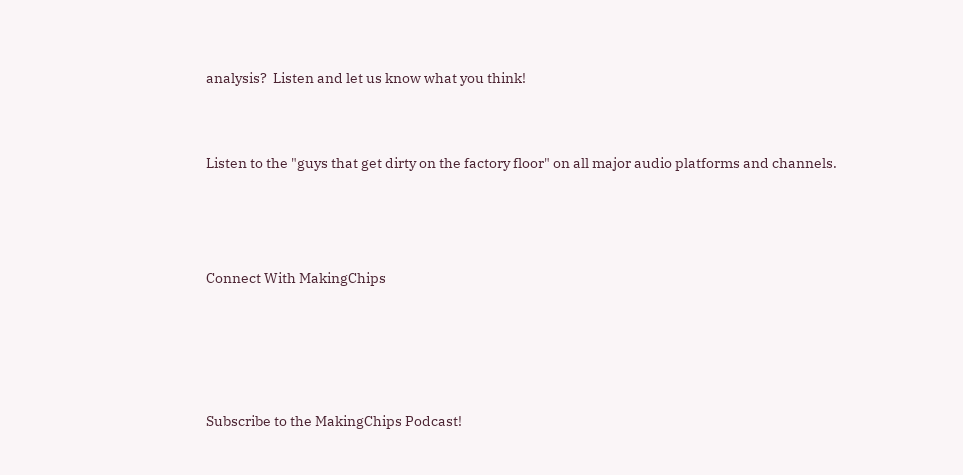analysis?  Listen and let us know what you think!


Listen to the "guys that get dirty on the factory floor" on all major audio platforms and channels.



Connect With MakingChips




Subscribe to the MakingChips Podcast!